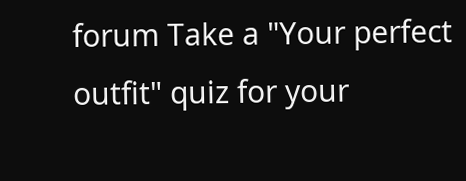forum Take a "Your perfect outfit" quiz for your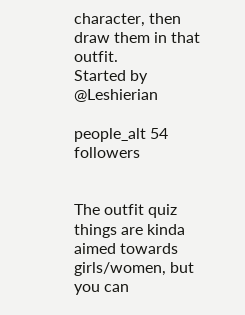character, then draw them in that outfit.
Started by @Leshierian

people_alt 54 followers


The outfit quiz things are kinda aimed towards girls/women, but you can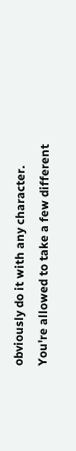obviously do it with any character.
You're allowed to take a few different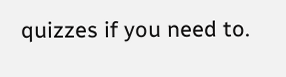quizzes if you need to.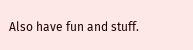Also have fun and stuff.